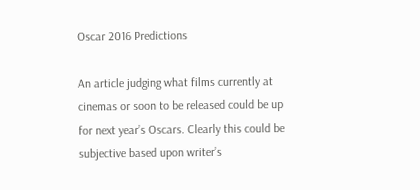Oscar 2016 Predictions

An article judging what films currently at cinemas or soon to be released could be up for next year’s Oscars. Clearly this could be subjective based upon writer’s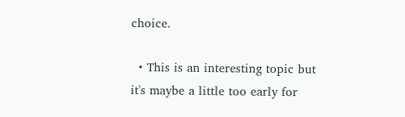choice.

  • This is an interesting topic but it's maybe a little too early for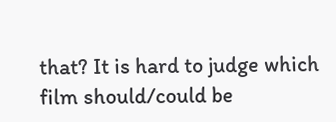that? It is hard to judge which film should/could be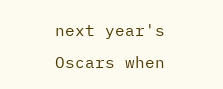next year's Oscars when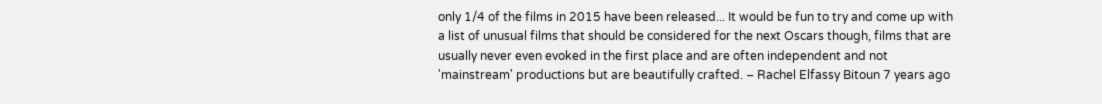only 1/4 of the films in 2015 have been released... It would be fun to try and come up with a list of unusual films that should be considered for the next Oscars though, films that are usually never even evoked in the first place and are often independent and not 'mainstream' productions but are beautifully crafted. – Rachel Elfassy Bitoun 7 years ago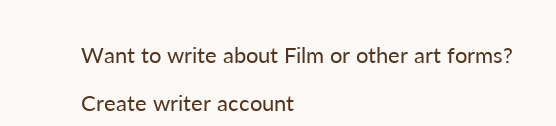Want to write about Film or other art forms?

Create writer account